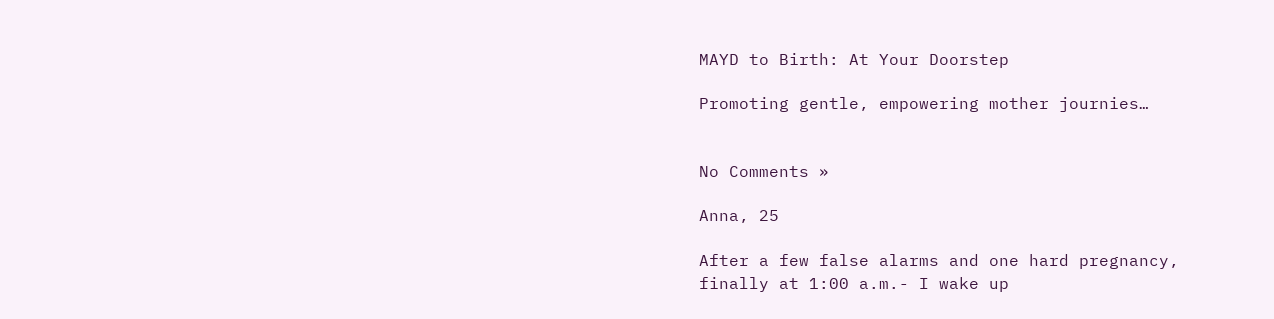MAYD to Birth: At Your Doorstep

Promoting gentle, empowering mother journies…


No Comments »

Anna, 25

After a few false alarms and one hard pregnancy, finally at 1:00 a.m.- I wake up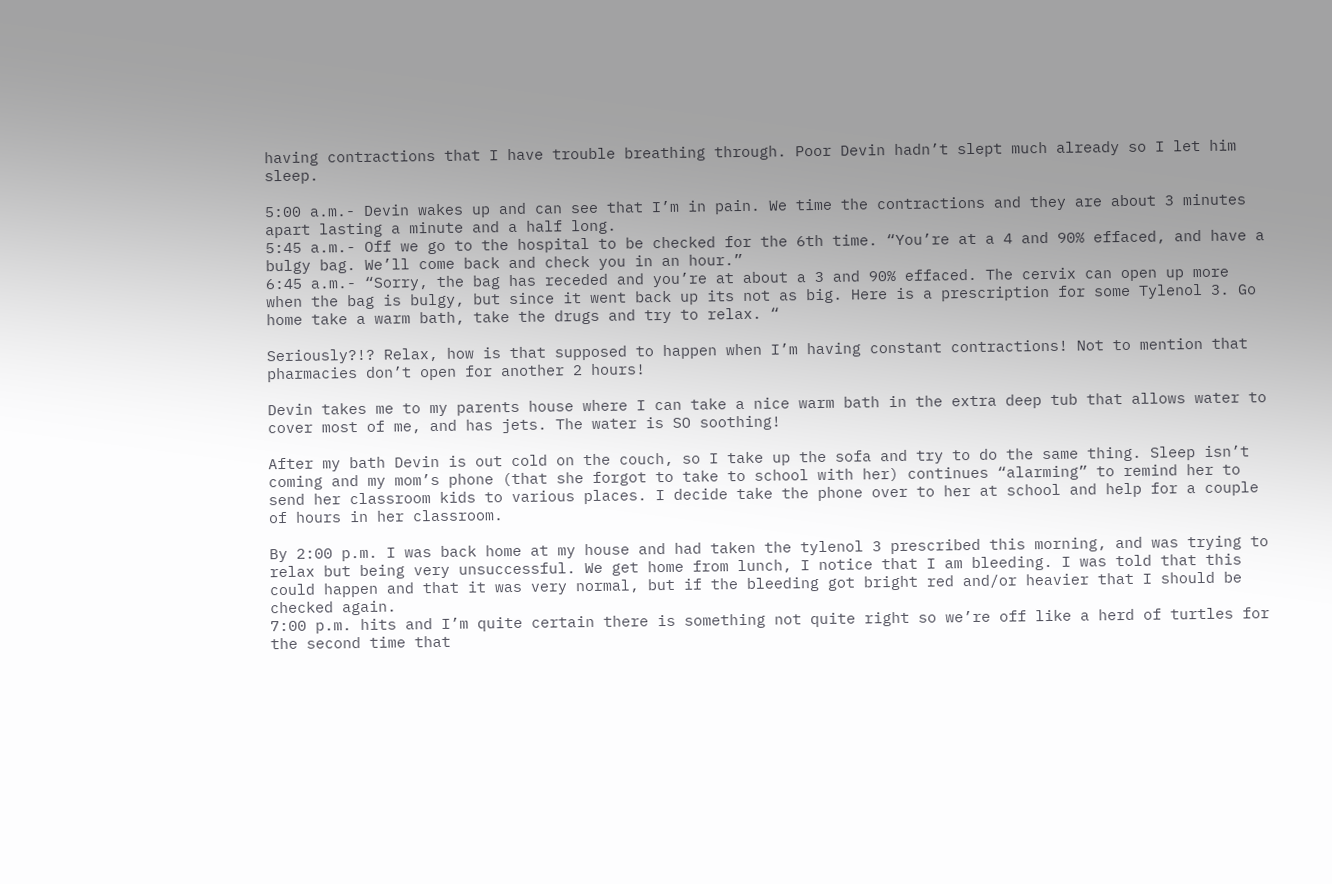having contractions that I have trouble breathing through. Poor Devin hadn’t slept much already so I let him sleep.

5:00 a.m.- Devin wakes up and can see that I’m in pain. We time the contractions and they are about 3 minutes apart lasting a minute and a half long.
5:45 a.m.- Off we go to the hospital to be checked for the 6th time. “You’re at a 4 and 90% effaced, and have a bulgy bag. We’ll come back and check you in an hour.”
6:45 a.m.- “Sorry, the bag has receded and you’re at about a 3 and 90% effaced. The cervix can open up more when the bag is bulgy, but since it went back up its not as big. Here is a prescription for some Tylenol 3. Go home take a warm bath, take the drugs and try to relax. “

Seriously?!? Relax, how is that supposed to happen when I’m having constant contractions! Not to mention that pharmacies don’t open for another 2 hours!

Devin takes me to my parents house where I can take a nice warm bath in the extra deep tub that allows water to cover most of me, and has jets. The water is SO soothing!

After my bath Devin is out cold on the couch, so I take up the sofa and try to do the same thing. Sleep isn’t coming and my mom’s phone (that she forgot to take to school with her) continues “alarming” to remind her to send her classroom kids to various places. I decide take the phone over to her at school and help for a couple of hours in her classroom.

By 2:00 p.m. I was back home at my house and had taken the tylenol 3 prescribed this morning, and was trying to relax but being very unsuccessful. We get home from lunch, I notice that I am bleeding. I was told that this could happen and that it was very normal, but if the bleeding got bright red and/or heavier that I should be checked again.
7:00 p.m. hits and I’m quite certain there is something not quite right so we’re off like a herd of turtles for the second time that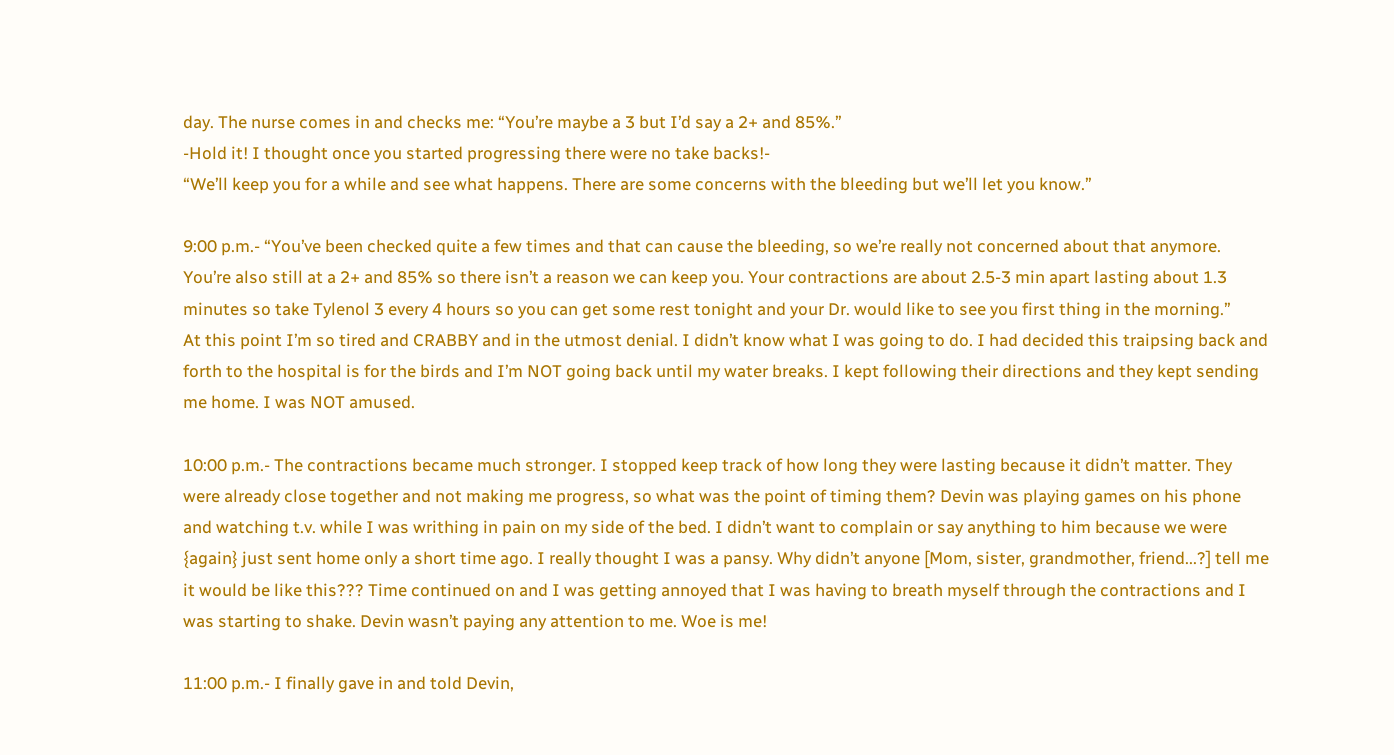day. The nurse comes in and checks me: “You’re maybe a 3 but I’d say a 2+ and 85%.”
-Hold it! I thought once you started progressing there were no take backs!-
“We’ll keep you for a while and see what happens. There are some concerns with the bleeding but we’ll let you know.”

9:00 p.m.- “You’ve been checked quite a few times and that can cause the bleeding, so we’re really not concerned about that anymore. You’re also still at a 2+ and 85% so there isn’t a reason we can keep you. Your contractions are about 2.5-3 min apart lasting about 1.3 minutes so take Tylenol 3 every 4 hours so you can get some rest tonight and your Dr. would like to see you first thing in the morning.”
At this point I’m so tired and CRABBY and in the utmost denial. I didn’t know what I was going to do. I had decided this traipsing back and forth to the hospital is for the birds and I’m NOT going back until my water breaks. I kept following their directions and they kept sending me home. I was NOT amused.

10:00 p.m.- The contractions became much stronger. I stopped keep track of how long they were lasting because it didn’t matter. They were already close together and not making me progress, so what was the point of timing them? Devin was playing games on his phone and watching t.v. while I was writhing in pain on my side of the bed. I didn’t want to complain or say anything to him because we were {again} just sent home only a short time ago. I really thought I was a pansy. Why didn’t anyone [Mom, sister, grandmother, friend...?] tell me it would be like this??? Time continued on and I was getting annoyed that I was having to breath myself through the contractions and I was starting to shake. Devin wasn’t paying any attention to me. Woe is me!

11:00 p.m.- I finally gave in and told Devin,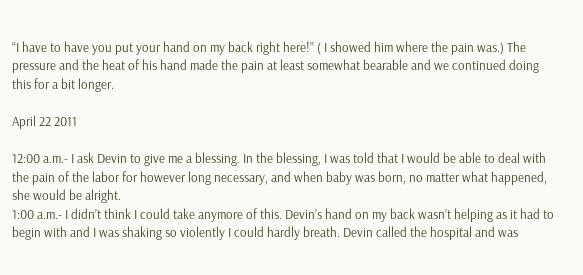“I have to have you put your hand on my back right here!” ( I showed him where the pain was.) The pressure and the heat of his hand made the pain at least somewhat bearable and we continued doing this for a bit longer.

April 22 2011

12:00 a.m.- I ask Devin to give me a blessing. In the blessing, I was told that I would be able to deal with the pain of the labor for however long necessary, and when baby was born, no matter what happened, she would be alright.
1:00 a.m.- I didn’t think I could take anymore of this. Devin’s hand on my back wasn’t helping as it had to begin with and I was shaking so violently I could hardly breath. Devin called the hospital and was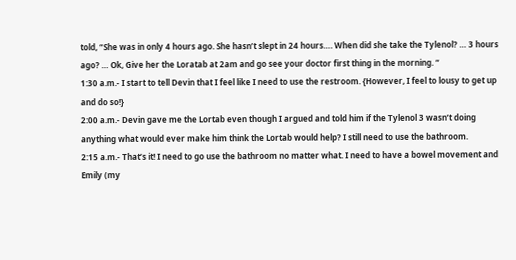told, “She was in only 4 hours ago. She hasn’t slept in 24 hours…. When did she take the Tylenol? … 3 hours ago? … Ok, Give her the Loratab at 2am and go see your doctor first thing in the morning. “
1:30 a.m.- I start to tell Devin that I feel like I need to use the restroom. {However, I feel to lousy to get up and do so!}
2:00 a.m.- Devin gave me the Lortab even though I argued and told him if the Tylenol 3 wasn’t doing anything what would ever make him think the Lortab would help? I still need to use the bathroom.
2:15 a.m.- That’s it! I need to go use the bathroom no matter what. I need to have a bowel movement and Emily (my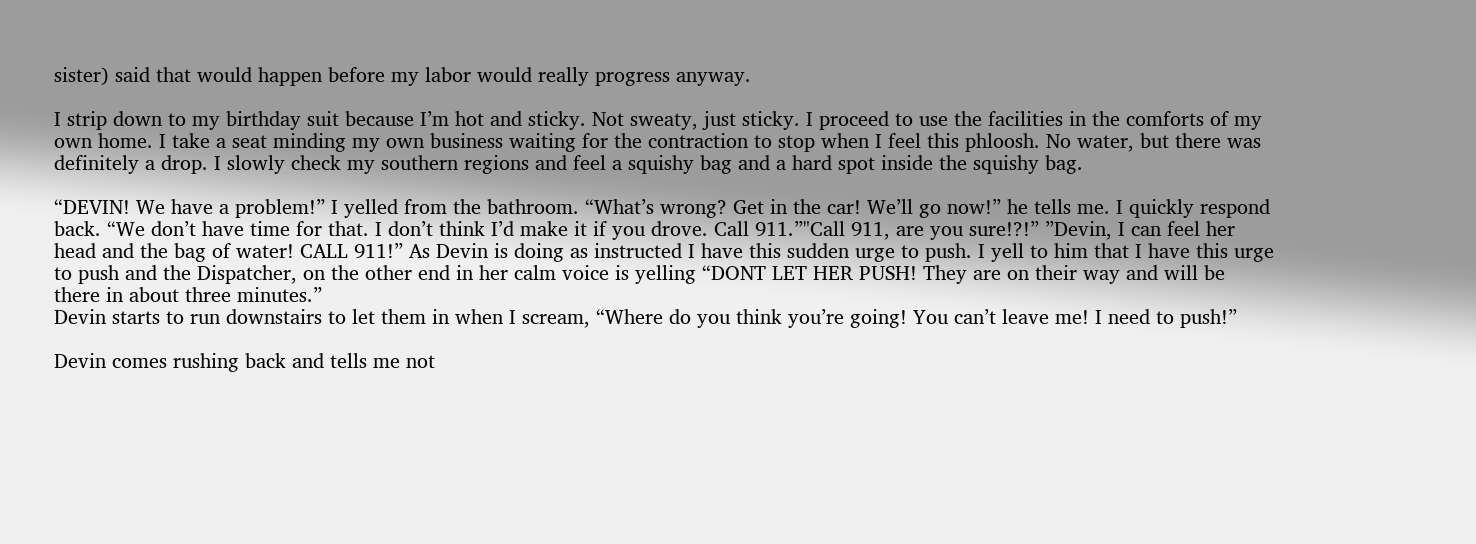sister) said that would happen before my labor would really progress anyway.

I strip down to my birthday suit because I’m hot and sticky. Not sweaty, just sticky. I proceed to use the facilities in the comforts of my own home. I take a seat minding my own business waiting for the contraction to stop when I feel this phloosh. No water, but there was definitely a drop. I slowly check my southern regions and feel a squishy bag and a hard spot inside the squishy bag.

“DEVIN! We have a problem!” I yelled from the bathroom. “What’s wrong? Get in the car! We’ll go now!” he tells me. I quickly respond back. “We don’t have time for that. I don’t think I’d make it if you drove. Call 911.”"Call 911, are you sure!?!” ”Devin, I can feel her head and the bag of water! CALL 911!” As Devin is doing as instructed I have this sudden urge to push. I yell to him that I have this urge to push and the Dispatcher, on the other end in her calm voice is yelling “DONT LET HER PUSH! They are on their way and will be there in about three minutes.”
Devin starts to run downstairs to let them in when I scream, “Where do you think you’re going! You can’t leave me! I need to push!”

Devin comes rushing back and tells me not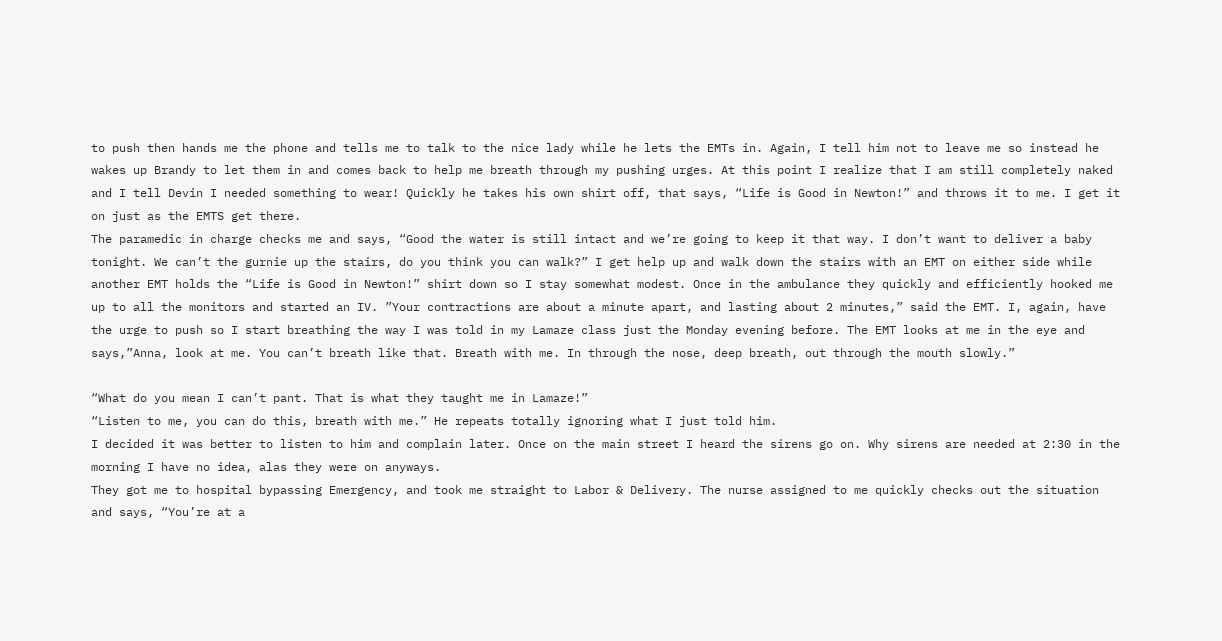to push then hands me the phone and tells me to talk to the nice lady while he lets the EMTs in. Again, I tell him not to leave me so instead he wakes up Brandy to let them in and comes back to help me breath through my pushing urges. At this point I realize that I am still completely naked and I tell Devin I needed something to wear! Quickly he takes his own shirt off, that says, “Life is Good in Newton!” and throws it to me. I get it on just as the EMTS get there.
The paramedic in charge checks me and says, “Good the water is still intact and we’re going to keep it that way. I don’t want to deliver a baby tonight. We can’t the gurnie up the stairs, do you think you can walk?” I get help up and walk down the stairs with an EMT on either side while another EMT holds the “Life is Good in Newton!” shirt down so I stay somewhat modest. Once in the ambulance they quickly and efficiently hooked me up to all the monitors and started an IV. ”Your contractions are about a minute apart, and lasting about 2 minutes,” said the EMT. I, again, have the urge to push so I start breathing the way I was told in my Lamaze class just the Monday evening before. The EMT looks at me in the eye and says,”Anna, look at me. You can’t breath like that. Breath with me. In through the nose, deep breath, out through the mouth slowly.”

“What do you mean I can’t pant. That is what they taught me in Lamaze!”
“Listen to me, you can do this, breath with me.” He repeats totally ignoring what I just told him.
I decided it was better to listen to him and complain later. Once on the main street I heard the sirens go on. Why sirens are needed at 2:30 in the morning I have no idea, alas they were on anyways.
They got me to hospital bypassing Emergency, and took me straight to Labor & Delivery. The nurse assigned to me quickly checks out the situation and says, “You’re at a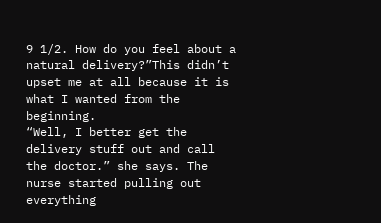9 1/2. How do you feel about a natural delivery?”This didn’t upset me at all because it is what I wanted from the beginning.
“Well, I better get the delivery stuff out and call the doctor.” she says. The nurse started pulling out everything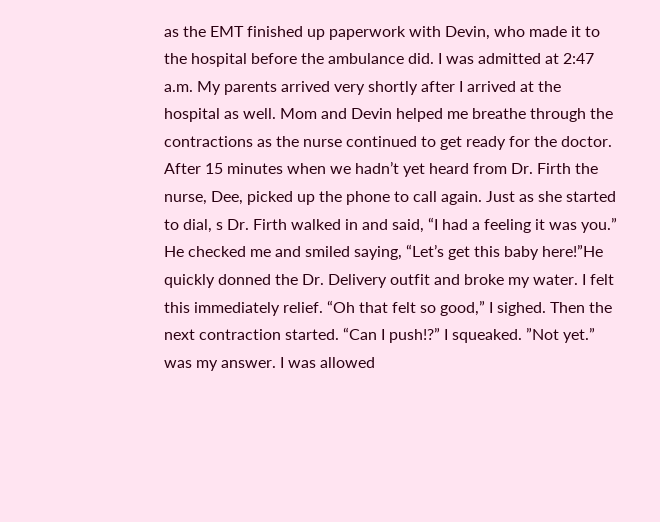as the EMT finished up paperwork with Devin, who made it to the hospital before the ambulance did. I was admitted at 2:47 a.m. My parents arrived very shortly after I arrived at the hospital as well. Mom and Devin helped me breathe through the contractions as the nurse continued to get ready for the doctor. After 15 minutes when we hadn’t yet heard from Dr. Firth the nurse, Dee, picked up the phone to call again. Just as she started to dial, s Dr. Firth walked in and said, “I had a feeling it was you.”
He checked me and smiled saying, “Let’s get this baby here!”He quickly donned the Dr. Delivery outfit and broke my water. I felt this immediately relief. “Oh that felt so good,” I sighed. Then the next contraction started. “Can I push!?” I squeaked. ”Not yet.” was my answer. I was allowed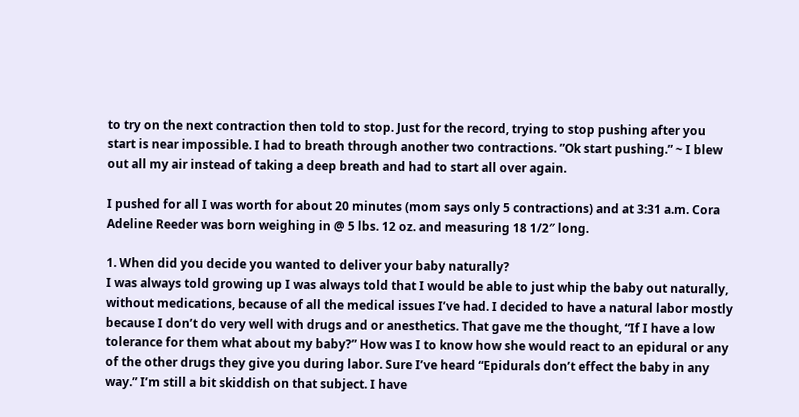to try on the next contraction then told to stop. Just for the record, trying to stop pushing after you start is near impossible. I had to breath through another two contractions. ”Ok start pushing.” ~ I blew out all my air instead of taking a deep breath and had to start all over again.

I pushed for all I was worth for about 20 minutes (mom says only 5 contractions) and at 3:31 a.m. Cora Adeline Reeder was born weighing in @ 5 lbs. 12 oz. and measuring 18 1/2″ long.

1. When did you decide you wanted to deliver your baby naturally?
I was always told growing up I was always told that I would be able to just whip the baby out naturally, without medications, because of all the medical issues I’ve had. I decided to have a natural labor mostly because I don’t do very well with drugs and or anesthetics. That gave me the thought, “If I have a low tolerance for them what about my baby?” How was I to know how she would react to an epidural or any of the other drugs they give you during labor. Sure I’ve heard “Epidurals don’t effect the baby in any way.” I’m still a bit skiddish on that subject. I have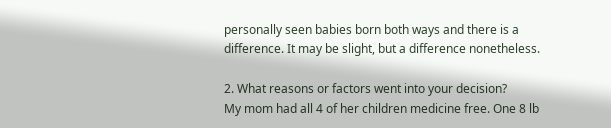personally seen babies born both ways and there is a difference. It may be slight, but a difference nonetheless.

2. What reasons or factors went into your decision?
My mom had all 4 of her children medicine free. One 8 lb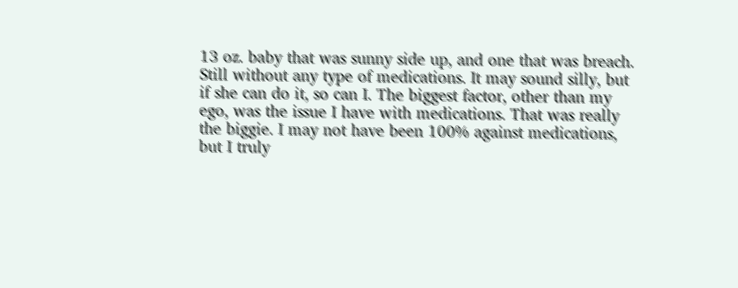13 oz. baby that was sunny side up, and one that was breach. Still without any type of medications. It may sound silly, but if she can do it, so can I. The biggest factor, other than my ego, was the issue I have with medications. That was really the biggie. I may not have been 100% against medications, but I truly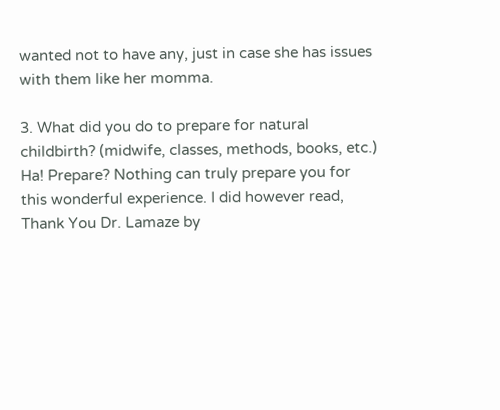wanted not to have any, just in case she has issues with them like her momma.

3. What did you do to prepare for natural childbirth? (midwife, classes, methods, books, etc.)
Ha! Prepare? Nothing can truly prepare you for this wonderful experience. I did however read, Thank You Dr. Lamaze by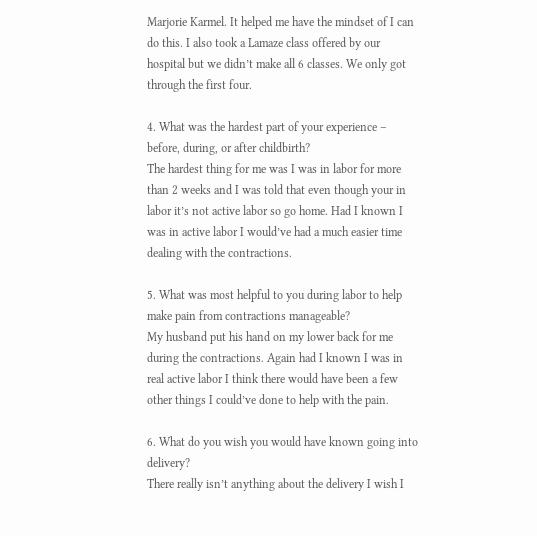Marjorie Karmel. It helped me have the mindset of I can do this. I also took a Lamaze class offered by our hospital but we didn’t make all 6 classes. We only got through the first four.

4. What was the hardest part of your experience – before, during, or after childbirth?
The hardest thing for me was I was in labor for more than 2 weeks and I was told that even though your in labor it’s not active labor so go home. Had I known I was in active labor I would’ve had a much easier time dealing with the contractions.

5. What was most helpful to you during labor to help make pain from contractions manageable?
My husband put his hand on my lower back for me during the contractions. Again had I known I was in real active labor I think there would have been a few other things I could’ve done to help with the pain.

6. What do you wish you would have known going into delivery?
There really isn’t anything about the delivery I wish I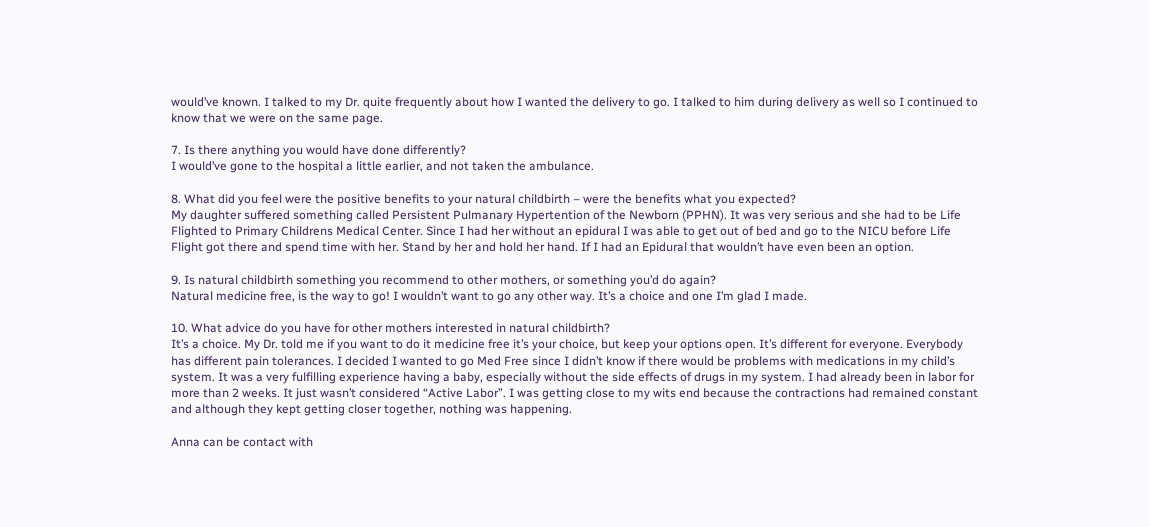would’ve known. I talked to my Dr. quite frequently about how I wanted the delivery to go. I talked to him during delivery as well so I continued to know that we were on the same page.

7. Is there anything you would have done differently?
I would’ve gone to the hospital a little earlier, and not taken the ambulance.

8. What did you feel were the positive benefits to your natural childbirth – were the benefits what you expected?
My daughter suffered something called Persistent Pulmanary Hypertention of the Newborn (PPHN). It was very serious and she had to be Life Flighted to Primary Childrens Medical Center. Since I had her without an epidural I was able to get out of bed and go to the NICU before Life Flight got there and spend time with her. Stand by her and hold her hand. If I had an Epidural that wouldn’t have even been an option.

9. Is natural childbirth something you recommend to other mothers, or something you’d do again?
Natural medicine free, is the way to go! I wouldn’t want to go any other way. It’s a choice and one I’m glad I made.

10. What advice do you have for other mothers interested in natural childbirth?
It’s a choice. My Dr. told me if you want to do it medicine free it’s your choice, but keep your options open. It’s different for everyone. Everybody has different pain tolerances. I decided I wanted to go Med Free since I didn’t know if there would be problems with medications in my child’s system. It was a very fulfilling experience having a baby, especially without the side effects of drugs in my system. I had already been in labor for more than 2 weeks. It just wasn’t considered “Active Labor”. I was getting close to my wits end because the contractions had remained constant and although they kept getting closer together, nothing was happening.

Anna can be contact with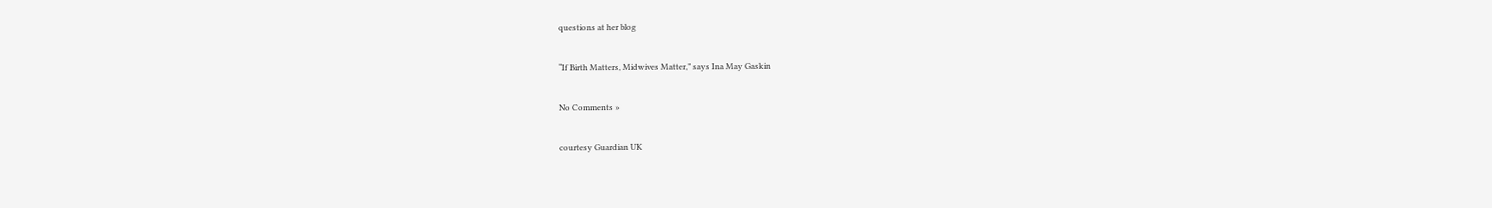questions at her blog

“If Birth Matters, Midwives Matter,” says Ina May Gaskin

No Comments »

courtesy Guardian UK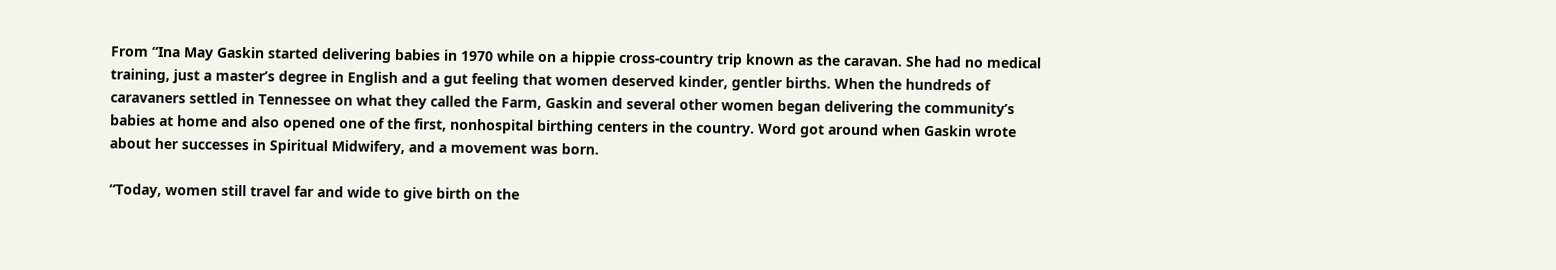From “Ina May Gaskin started delivering babies in 1970 while on a hippie cross-country trip known as the caravan. She had no medical training, just a master’s degree in English and a gut feeling that women deserved kinder, gentler births. When the hundreds of caravaners settled in Tennessee on what they called the Farm, Gaskin and several other women began delivering the community’s babies at home and also opened one of the first, nonhospital birthing centers in the country. Word got around when Gaskin wrote about her successes in Spiritual Midwifery, and a movement was born.

“Today, women still travel far and wide to give birth on the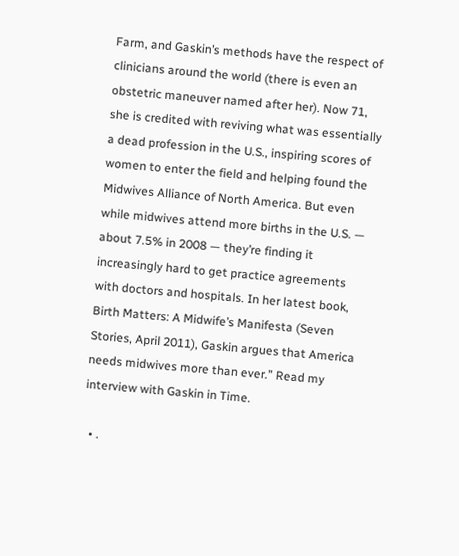Farm, and Gaskin’s methods have the respect of clinicians around the world (there is even an obstetric maneuver named after her). Now 71, she is credited with reviving what was essentially a dead profession in the U.S., inspiring scores of women to enter the field and helping found the Midwives Alliance of North America. But even while midwives attend more births in the U.S. — about 7.5% in 2008 — they’re finding it increasingly hard to get practice agreements with doctors and hospitals. In her latest book, Birth Matters: A Midwife’s Manifesta (Seven Stories, April 2011), Gaskin argues that America needs midwives more than ever.” Read my interview with Gaskin in Time.

  • .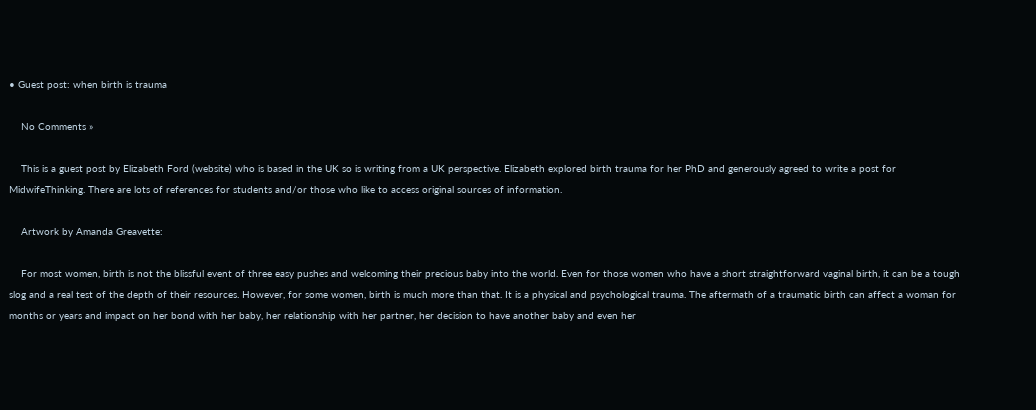• Guest post: when birth is trauma

    No Comments »

    This is a guest post by Elizabeth Ford (website) who is based in the UK so is writing from a UK perspective. Elizabeth explored birth trauma for her PhD and generously agreed to write a post for MidwifeThinking. There are lots of references for students and/or those who like to access original sources of information.

    Artwork by Amanda Greavette:

    For most women, birth is not the blissful event of three easy pushes and welcoming their precious baby into the world. Even for those women who have a short straightforward vaginal birth, it can be a tough slog and a real test of the depth of their resources. However, for some women, birth is much more than that. It is a physical and psychological trauma. The aftermath of a traumatic birth can affect a woman for months or years and impact on her bond with her baby, her relationship with her partner, her decision to have another baby and even her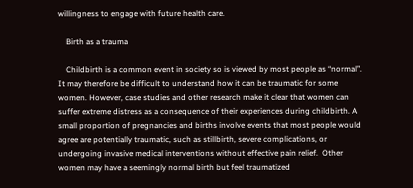willingness to engage with future health care.

    Birth as a trauma

    Childbirth is a common event in society so is viewed by most people as “normal”.  It may therefore be difficult to understand how it can be traumatic for some women. However, case studies and other research make it clear that women can suffer extreme distress as a consequence of their experiences during childbirth. A small proportion of pregnancies and births involve events that most people would agree are potentially traumatic, such as stillbirth, severe complications, or undergoing invasive medical interventions without effective pain relief.  Other women may have a seemingly normal birth but feel traumatized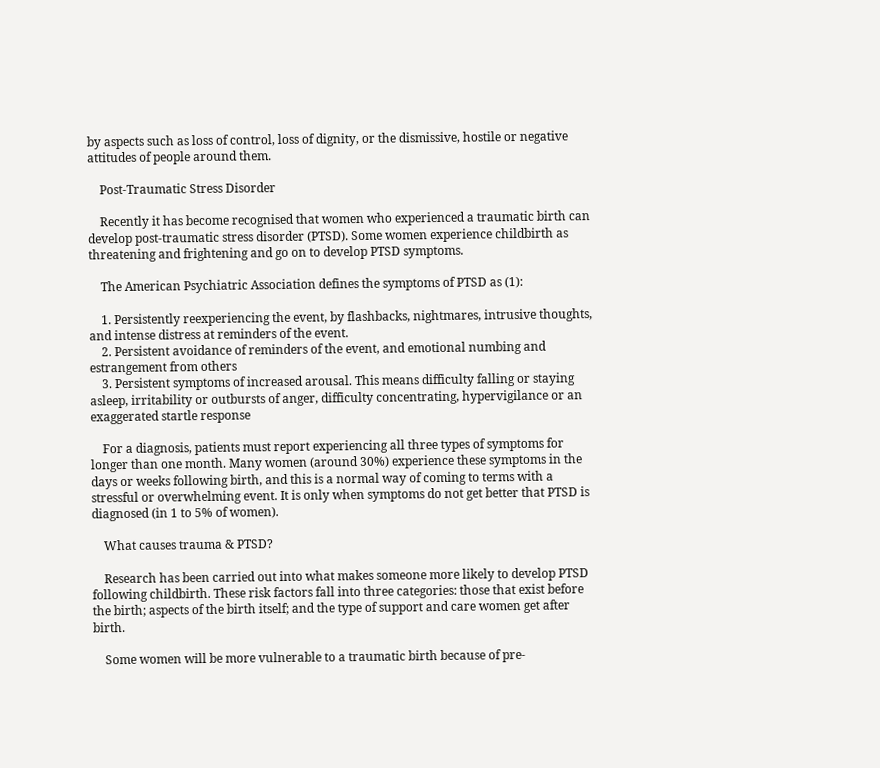by aspects such as loss of control, loss of dignity, or the dismissive, hostile or negative attitudes of people around them.

    Post-Traumatic Stress Disorder

    Recently it has become recognised that women who experienced a traumatic birth can develop post-traumatic stress disorder (PTSD). Some women experience childbirth as threatening and frightening and go on to develop PTSD symptoms.

    The American Psychiatric Association defines the symptoms of PTSD as (1):

    1. Persistently reexperiencing the event, by flashbacks, nightmares, intrusive thoughts, and intense distress at reminders of the event.
    2. Persistent avoidance of reminders of the event, and emotional numbing and estrangement from others
    3. Persistent symptoms of increased arousal. This means difficulty falling or staying asleep, irritability or outbursts of anger, difficulty concentrating, hypervigilance or an exaggerated startle response

    For a diagnosis, patients must report experiencing all three types of symptoms for longer than one month. Many women (around 30%) experience these symptoms in the days or weeks following birth, and this is a normal way of coming to terms with a stressful or overwhelming event. It is only when symptoms do not get better that PTSD is diagnosed (in 1 to 5% of women).

    What causes trauma & PTSD?

    Research has been carried out into what makes someone more likely to develop PTSD following childbirth. These risk factors fall into three categories: those that exist before the birth; aspects of the birth itself; and the type of support and care women get after birth.

    Some women will be more vulnerable to a traumatic birth because of pre-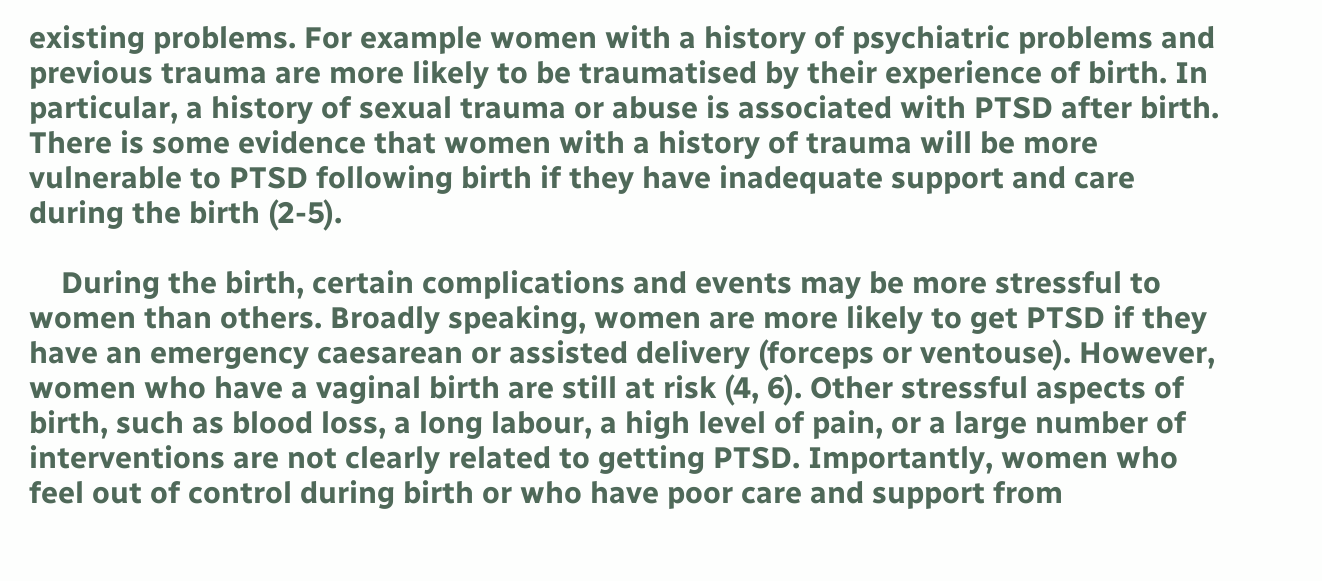existing problems. For example women with a history of psychiatric problems and previous trauma are more likely to be traumatised by their experience of birth. In particular, a history of sexual trauma or abuse is associated with PTSD after birth. There is some evidence that women with a history of trauma will be more vulnerable to PTSD following birth if they have inadequate support and care during the birth (2-5).

    During the birth, certain complications and events may be more stressful to women than others. Broadly speaking, women are more likely to get PTSD if they have an emergency caesarean or assisted delivery (forceps or ventouse). However, women who have a vaginal birth are still at risk (4, 6). Other stressful aspects of birth, such as blood loss, a long labour, a high level of pain, or a large number of interventions are not clearly related to getting PTSD. Importantly, women who feel out of control during birth or who have poor care and support from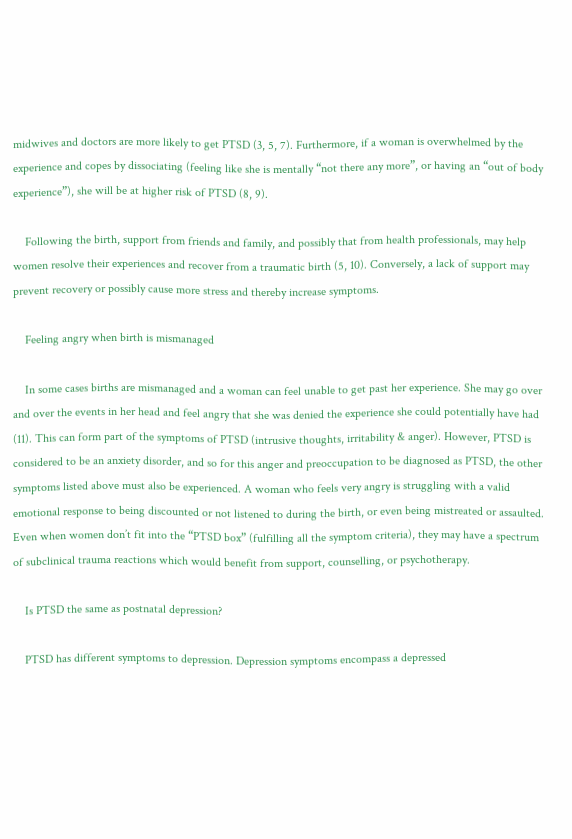midwives and doctors are more likely to get PTSD (3, 5, 7). Furthermore, if a woman is overwhelmed by the experience and copes by dissociating (feeling like she is mentally “not there any more”, or having an “out of body experience”), she will be at higher risk of PTSD (8, 9).

    Following the birth, support from friends and family, and possibly that from health professionals, may help women resolve their experiences and recover from a traumatic birth (5, 10). Conversely, a lack of support may prevent recovery or possibly cause more stress and thereby increase symptoms.

    Feeling angry when birth is mismanaged

    In some cases births are mismanaged and a woman can feel unable to get past her experience. She may go over and over the events in her head and feel angry that she was denied the experience she could potentially have had (11). This can form part of the symptoms of PTSD (intrusive thoughts, irritability & anger). However, PTSD is considered to be an anxiety disorder, and so for this anger and preoccupation to be diagnosed as PTSD, the other symptoms listed above must also be experienced. A woman who feels very angry is struggling with a valid emotional response to being discounted or not listened to during the birth, or even being mistreated or assaulted. Even when women don’t fit into the “PTSD box” (fulfilling all the symptom criteria), they may have a spectrum of subclinical trauma reactions which would benefit from support, counselling, or psychotherapy.

    Is PTSD the same as postnatal depression?

    PTSD has different symptoms to depression. Depression symptoms encompass a depressed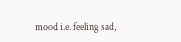mood i.e. feeling sad,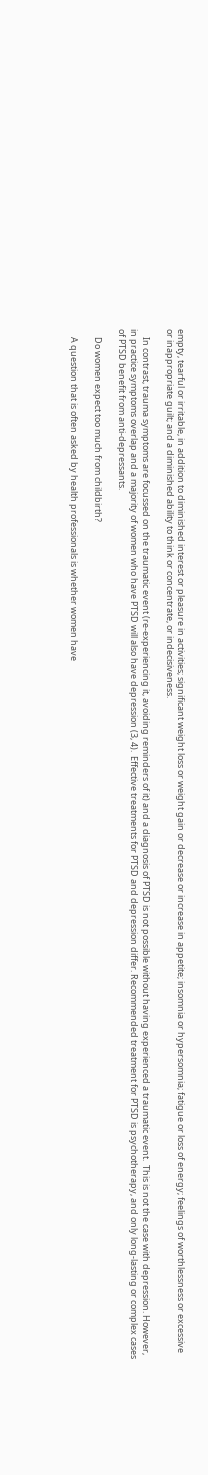empty, tearful or irritable, in addition to diminished interest or pleasure in activities; significant weight loss or weight gain or decrease or increase in appetite; insomnia or hypersomnia; fatigue or loss of energy; feelings of worthlessness or excessive or inappropriate guilt; and a diminished ability to think or concentrate, or indecisiveness.

    In contrast, trauma symptoms are focussed on the traumatic event (re-experiencing it, avoiding reminders of it) and a diagnosis of PTSD is not possible without having experienced a traumatic event.  This is not the case with depression. However, in practice symptoms overlap and a majority of women who have PTSD will also have depression (3, 4).  Effective treatments for PTSD and depression differ. Recommended treatment for PTSD is psychotherapy, and only long-lasting or complex cases of PTSD benefit from anti-depressants.

    Do women expect too much from childbirth?

    A question that is often asked by health professionals is whether women have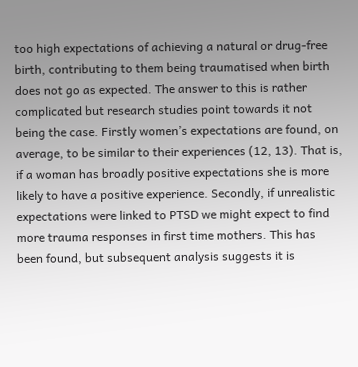too high expectations of achieving a natural or drug-free birth, contributing to them being traumatised when birth does not go as expected. The answer to this is rather complicated but research studies point towards it not being the case. Firstly women’s expectations are found, on average, to be similar to their experiences (12, 13). That is, if a woman has broadly positive expectations she is more likely to have a positive experience. Secondly, if unrealistic expectations were linked to PTSD we might expect to find more trauma responses in first time mothers. This has been found, but subsequent analysis suggests it is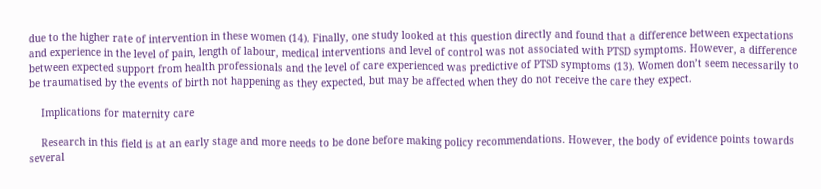due to the higher rate of intervention in these women (14). Finally, one study looked at this question directly and found that a difference between expectations and experience in the level of pain, length of labour, medical interventions and level of control was not associated with PTSD symptoms. However, a difference between expected support from health professionals and the level of care experienced was predictive of PTSD symptoms (13). Women don’t seem necessarily to be traumatised by the events of birth not happening as they expected, but may be affected when they do not receive the care they expect.

    Implications for maternity care

    Research in this field is at an early stage and more needs to be done before making policy recommendations. However, the body of evidence points towards several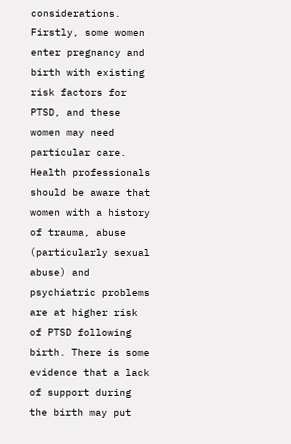considerations. Firstly, some women enter pregnancy and birth with existing risk factors for PTSD, and these women may need particular care. Health professionals should be aware that women with a history of trauma, abuse (particularly sexual abuse) and psychiatric problems are at higher risk of PTSD following birth. There is some evidence that a lack of support during the birth may put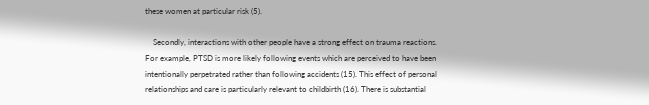these women at particular risk (5).

    Secondly, interactions with other people have a strong effect on trauma reactions. For example, PTSD is more likely following events which are perceived to have been intentionally perpetrated rather than following accidents (15). This effect of personal relationships and care is particularly relevant to childbirth (16). There is substantial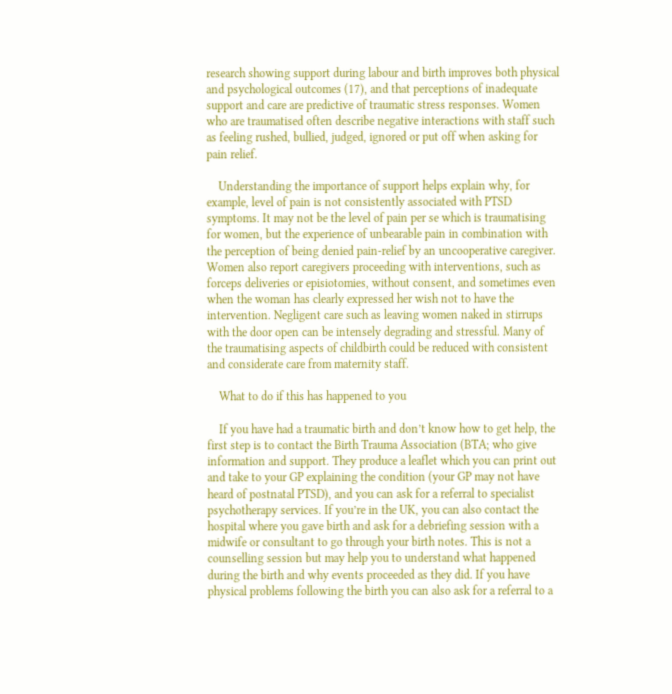research showing support during labour and birth improves both physical and psychological outcomes (17), and that perceptions of inadequate support and care are predictive of traumatic stress responses. Women who are traumatised often describe negative interactions with staff such as feeling rushed, bullied, judged, ignored or put off when asking for pain relief.

    Understanding the importance of support helps explain why, for example, level of pain is not consistently associated with PTSD symptoms. It may not be the level of pain per se which is traumatising for women, but the experience of unbearable pain in combination with the perception of being denied pain-relief by an uncooperative caregiver. Women also report caregivers proceeding with interventions, such as forceps deliveries or episiotomies, without consent, and sometimes even when the woman has clearly expressed her wish not to have the intervention. Negligent care such as leaving women naked in stirrups with the door open can be intensely degrading and stressful. Many of the traumatising aspects of childbirth could be reduced with consistent and considerate care from maternity staff.

    What to do if this has happened to you

    If you have had a traumatic birth and don’t know how to get help, the first step is to contact the Birth Trauma Association (BTA; who give information and support. They produce a leaflet which you can print out and take to your GP explaining the condition (your GP may not have heard of postnatal PTSD), and you can ask for a referral to specialist psychotherapy services. If you’re in the UK, you can also contact the hospital where you gave birth and ask for a debriefing session with a midwife or consultant to go through your birth notes. This is not a counselling session but may help you to understand what happened during the birth and why events proceeded as they did. If you have physical problems following the birth you can also ask for a referral to a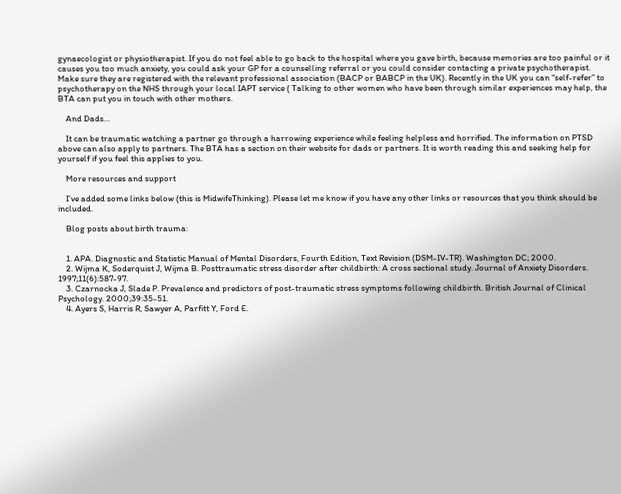gynaecologist or physiotherapist. If you do not feel able to go back to the hospital where you gave birth, because memories are too painful or it causes you too much anxiety, you could ask your GP for a counselling referral or you could consider contacting a private psychotherapist. Make sure they are registered with the relevant professional association (BACP or BABCP in the UK). Recently in the UK you can “self-refer” to psychotherapy on the NHS through your local IAPT service ( Talking to other women who have been through similar experiences may help, the BTA can put you in touch with other mothers.

    And Dads…

    It can be traumatic watching a partner go through a harrowing experience while feeling helpless and horrified. The information on PTSD above can also apply to partners. The BTA has a section on their website for dads or partners. It is worth reading this and seeking help for yourself if you feel this applies to you.

    More resources and support

    I’ve added some links below (this is MidwifeThinking). Please let me know if you have any other links or resources that you think should be included.

    Blog posts about birth trauma:


    1. APA. Diagnostic and Statistic Manual of Mental Disorders, Fourth Edition, Text Revision (DSM-IV-TR). Washington DC; 2000.
    2. Wijma K, Soderquist J, Wijma B. Posttraumatic stress disorder after childbirth: A cross sectional study. Journal of Anxiety Disorders. 1997;11(6):587-97.
    3. Czarnocka J, Slade P. Prevalence and predictors of post-traumatic stress symptoms following childbirth. British Journal of Clinical Psychology. 2000;39:35-51.
    4. Ayers S, Harris R, Sawyer A, Parfitt Y, Ford E.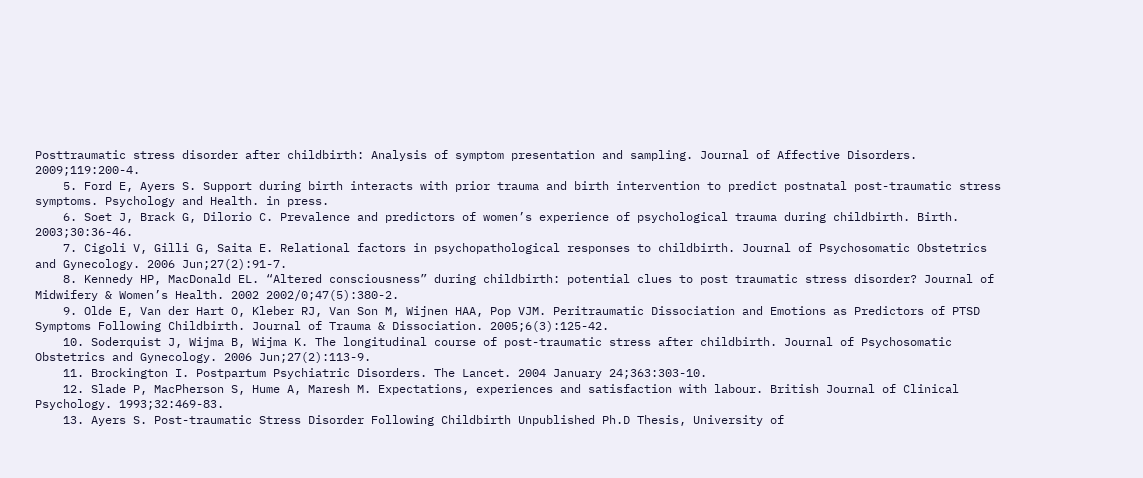Posttraumatic stress disorder after childbirth: Analysis of symptom presentation and sampling. Journal of Affective Disorders. 2009;119:200-4.
    5. Ford E, Ayers S. Support during birth interacts with prior trauma and birth intervention to predict postnatal post-traumatic stress symptoms. Psychology and Health. in press.
    6. Soet J, Brack G, Dilorio C. Prevalence and predictors of women’s experience of psychological trauma during childbirth. Birth. 2003;30:36-46.
    7. Cigoli V, Gilli G, Saita E. Relational factors in psychopathological responses to childbirth. Journal of Psychosomatic Obstetrics and Gynecology. 2006 Jun;27(2):91-7.
    8. Kennedy HP, MacDonald EL. “Altered consciousness” during childbirth: potential clues to post traumatic stress disorder? Journal of Midwifery & Women’s Health. 2002 2002/0;47(5):380-2.
    9. Olde E, Van der Hart O, Kleber RJ, Van Son M, Wijnen HAA, Pop VJM. Peritraumatic Dissociation and Emotions as Predictors of PTSD Symptoms Following Childbirth. Journal of Trauma & Dissociation. 2005;6(3):125-42.
    10. Soderquist J, Wijma B, Wijma K. The longitudinal course of post-traumatic stress after childbirth. Journal of Psychosomatic Obstetrics and Gynecology. 2006 Jun;27(2):113-9.
    11. Brockington I. Postpartum Psychiatric Disorders. The Lancet. 2004 January 24;363:303-10.
    12. Slade P, MacPherson S, Hume A, Maresh M. Expectations, experiences and satisfaction with labour. British Journal of Clinical Psychology. 1993;32:469-83.
    13. Ayers S. Post-traumatic Stress Disorder Following Childbirth Unpublished Ph.D Thesis, University of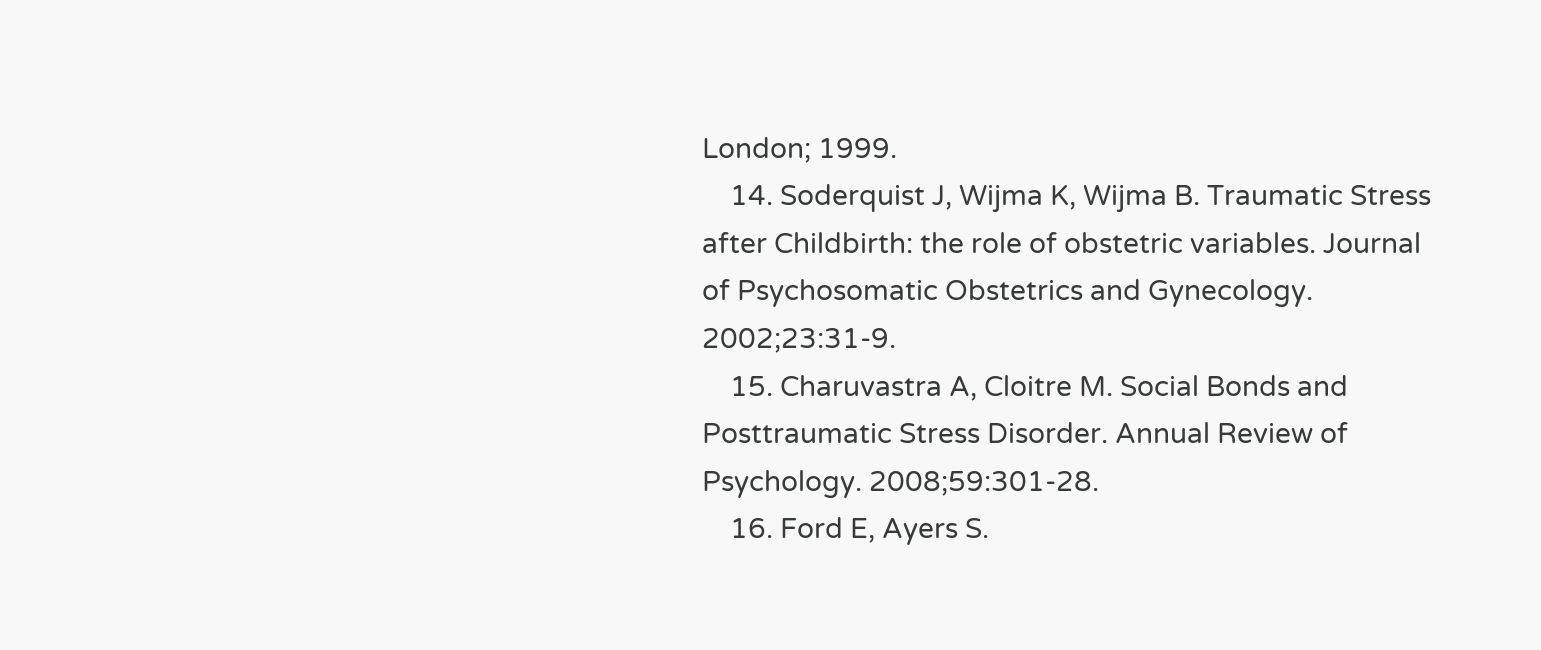London; 1999.
    14. Soderquist J, Wijma K, Wijma B. Traumatic Stress after Childbirth: the role of obstetric variables. Journal of Psychosomatic Obstetrics and Gynecology. 2002;23:31-9.
    15. Charuvastra A, Cloitre M. Social Bonds and Posttraumatic Stress Disorder. Annual Review of Psychology. 2008;59:301-28.
    16. Ford E, Ayers S.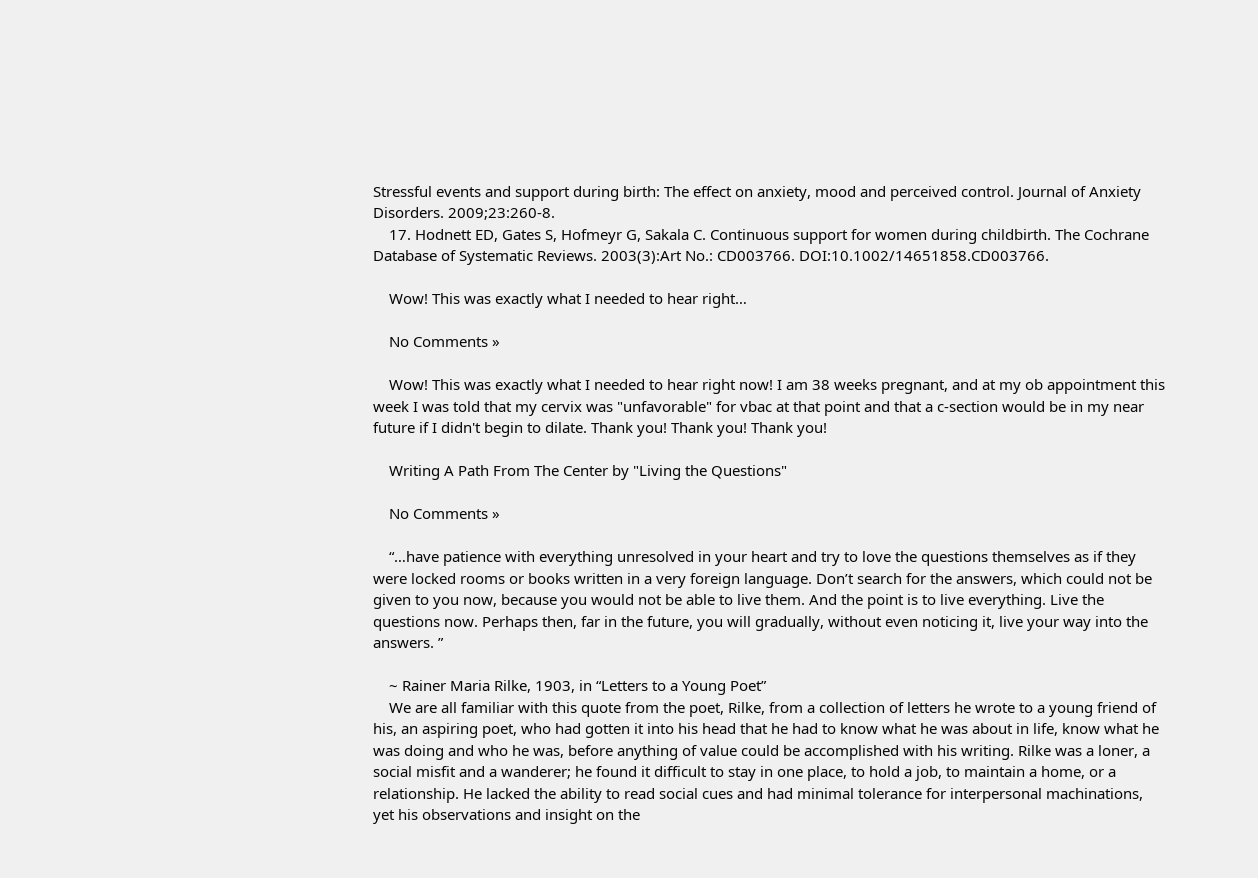Stressful events and support during birth: The effect on anxiety, mood and perceived control. Journal of Anxiety Disorders. 2009;23:260-8.
    17. Hodnett ED, Gates S, Hofmeyr G, Sakala C. Continuous support for women during childbirth. The Cochrane Database of Systematic Reviews. 2003(3):Art No.: CD003766. DOI:10.1002/14651858.CD003766.

    Wow! This was exactly what I needed to hear right…

    No Comments »

    Wow! This was exactly what I needed to hear right now! I am 38 weeks pregnant, and at my ob appointment this week I was told that my cervix was "unfavorable" for vbac at that point and that a c-section would be in my near future if I didn't begin to dilate. Thank you! Thank you! Thank you!

    Writing A Path From The Center by "Living the Questions"

    No Comments »

    “…have patience with everything unresolved in your heart and try to love the questions themselves as if they were locked rooms or books written in a very foreign language. Don’t search for the answers, which could not be given to you now, because you would not be able to live them. And the point is to live everything. Live the questions now. Perhaps then, far in the future, you will gradually, without even noticing it, live your way into the answers. ”

    ~ Rainer Maria Rilke, 1903, in “Letters to a Young Poet”
    We are all familiar with this quote from the poet, Rilke, from a collection of letters he wrote to a young friend of his, an aspiring poet, who had gotten it into his head that he had to know what he was about in life, know what he was doing and who he was, before anything of value could be accomplished with his writing. Rilke was a loner, a social misfit and a wanderer; he found it difficult to stay in one place, to hold a job, to maintain a home, or a relationship. He lacked the ability to read social cues and had minimal tolerance for interpersonal machinations, yet his observations and insight on the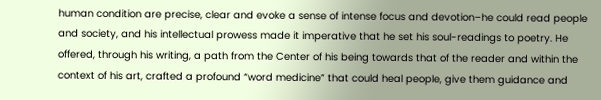human condition are precise, clear and evoke a sense of intense focus and devotion–he could read people and society, and his intellectual prowess made it imperative that he set his soul-readings to poetry. He offered, through his writing, a path from the Center of his being towards that of the reader and within the context of his art, crafted a profound “word medicine” that could heal people, give them guidance and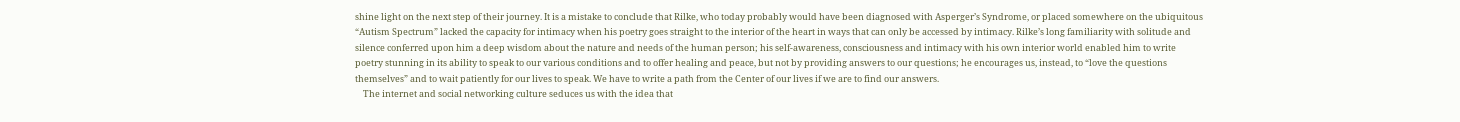shine light on the next step of their journey. It is a mistake to conclude that Rilke, who today probably would have been diagnosed with Asperger’s Syndrome, or placed somewhere on the ubiquitous “Autism Spectrum” lacked the capacity for intimacy when his poetry goes straight to the interior of the heart in ways that can only be accessed by intimacy. Rilke’s long familiarity with solitude and silence conferred upon him a deep wisdom about the nature and needs of the human person; his self-awareness, consciousness and intimacy with his own interior world enabled him to write poetry stunning in its ability to speak to our various conditions and to offer healing and peace, but not by providing answers to our questions; he encourages us, instead, to “love the questions themselves” and to wait patiently for our lives to speak. We have to write a path from the Center of our lives if we are to find our answers.
    The internet and social networking culture seduces us with the idea that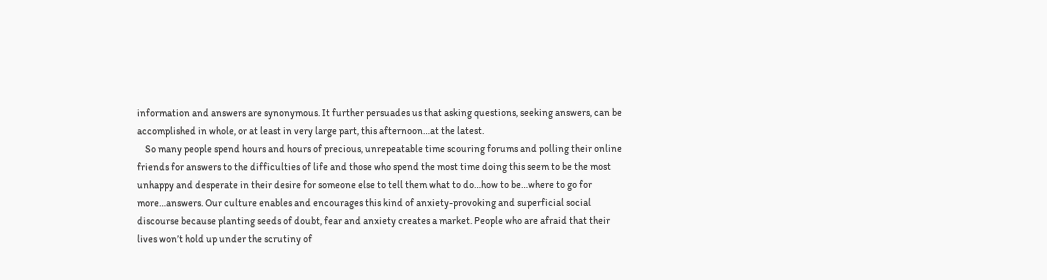information and answers are synonymous. It further persuades us that asking questions, seeking answers, can be accomplished in whole, or at least in very large part, this afternoon…at the latest.
    So many people spend hours and hours of precious, unrepeatable time scouring forums and polling their online friends for answers to the difficulties of life and those who spend the most time doing this seem to be the most unhappy and desperate in their desire for someone else to tell them what to do…how to be…where to go for more…answers. Our culture enables and encourages this kind of anxiety-provoking and superficial social discourse because planting seeds of doubt, fear and anxiety creates a market. People who are afraid that their lives won’t hold up under the scrutiny of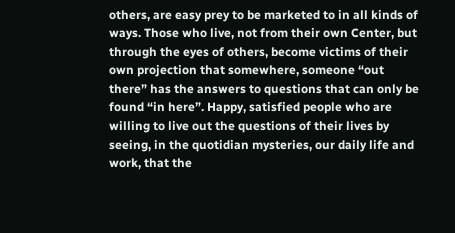others, are easy prey to be marketed to in all kinds of ways. Those who live, not from their own Center, but through the eyes of others, become victims of their own projection that somewhere, someone “out there” has the answers to questions that can only be found “in here”. Happy, satisfied people who are willing to live out the questions of their lives by seeing, in the quotidian mysteries, our daily life and work, that the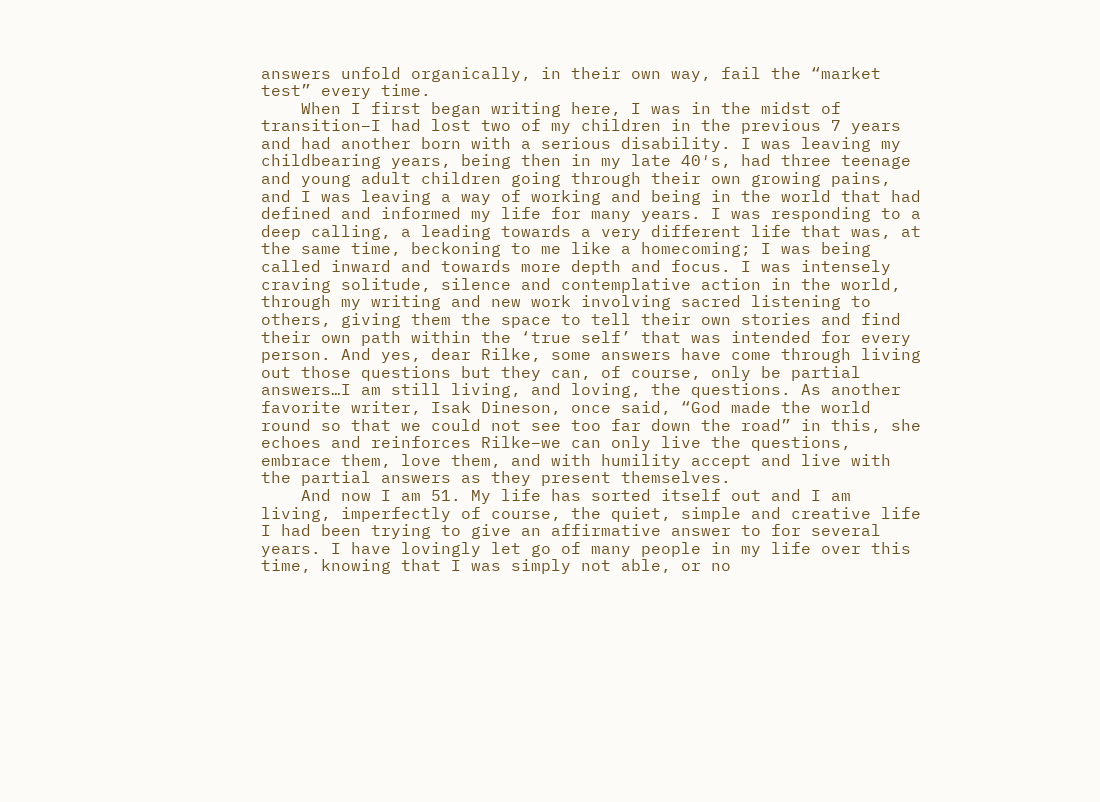answers unfold organically, in their own way, fail the “market test” every time.
    When I first began writing here, I was in the midst of transition–I had lost two of my children in the previous 7 years and had another born with a serious disability. I was leaving my childbearing years, being then in my late 40′s, had three teenage and young adult children going through their own growing pains, and I was leaving a way of working and being in the world that had defined and informed my life for many years. I was responding to a deep calling, a leading towards a very different life that was, at the same time, beckoning to me like a homecoming; I was being called inward and towards more depth and focus. I was intensely craving solitude, silence and contemplative action in the world, through my writing and new work involving sacred listening to others, giving them the space to tell their own stories and find their own path within the ‘true self’ that was intended for every person. And yes, dear Rilke, some answers have come through living out those questions but they can, of course, only be partial answers…I am still living, and loving, the questions. As another favorite writer, Isak Dineson, once said, “God made the world round so that we could not see too far down the road” in this, she echoes and reinforces Rilke–we can only live the questions, embrace them, love them, and with humility accept and live with the partial answers as they present themselves.
    And now I am 51. My life has sorted itself out and I am living, imperfectly of course, the quiet, simple and creative life I had been trying to give an affirmative answer to for several years. I have lovingly let go of many people in my life over this time, knowing that I was simply not able, or no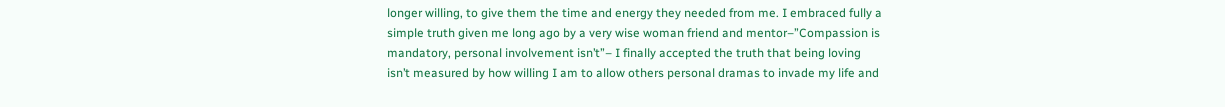longer willing, to give them the time and energy they needed from me. I embraced fully a simple truth given me long ago by a very wise woman friend and mentor–”Compassion is mandatory, personal involvement isn’t”– I finally accepted the truth that being loving isn’t measured by how willing I am to allow others personal dramas to invade my life and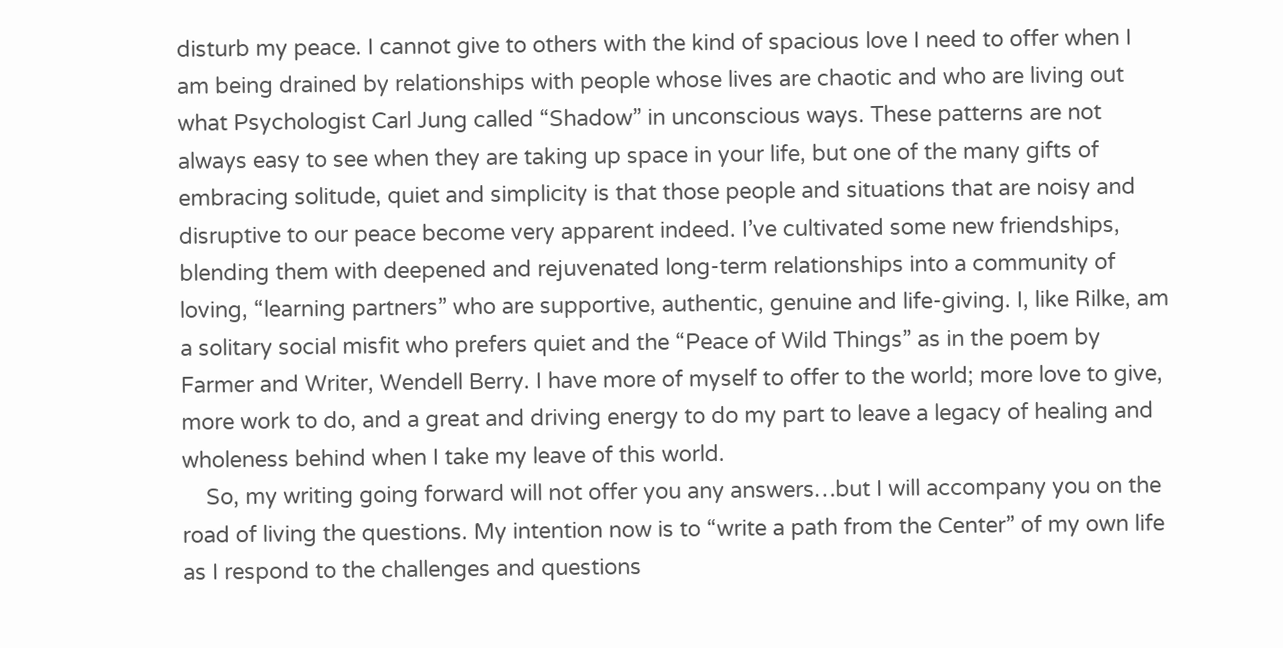disturb my peace. I cannot give to others with the kind of spacious love I need to offer when I am being drained by relationships with people whose lives are chaotic and who are living out what Psychologist Carl Jung called “Shadow” in unconscious ways. These patterns are not always easy to see when they are taking up space in your life, but one of the many gifts of embracing solitude, quiet and simplicity is that those people and situations that are noisy and disruptive to our peace become very apparent indeed. I’ve cultivated some new friendships, blending them with deepened and rejuvenated long-term relationships into a community of loving, “learning partners” who are supportive, authentic, genuine and life-giving. I, like Rilke, am a solitary social misfit who prefers quiet and the “Peace of Wild Things” as in the poem by Farmer and Writer, Wendell Berry. I have more of myself to offer to the world; more love to give, more work to do, and a great and driving energy to do my part to leave a legacy of healing and wholeness behind when I take my leave of this world.
    So, my writing going forward will not offer you any answers…but I will accompany you on the road of living the questions. My intention now is to “write a path from the Center” of my own life as I respond to the challenges and questions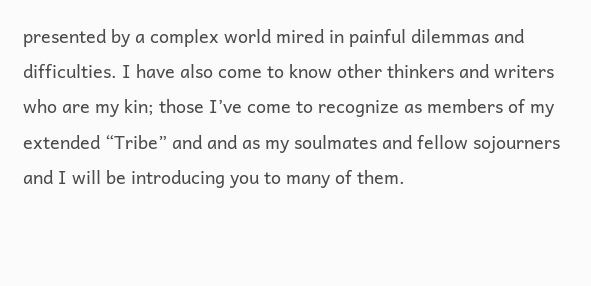presented by a complex world mired in painful dilemmas and difficulties. I have also come to know other thinkers and writers who are my kin; those I’ve come to recognize as members of my extended “Tribe” and and as my soulmates and fellow sojourners and I will be introducing you to many of them.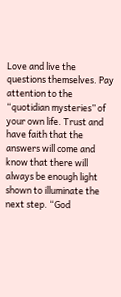Love and live the questions themselves. Pay attention to the “quotidian mysteries” of your own life. Trust and have faith that the answers will come and know that there will always be enough light shown to illuminate the next step. “God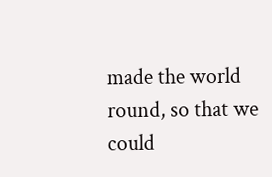made the world round, so that we could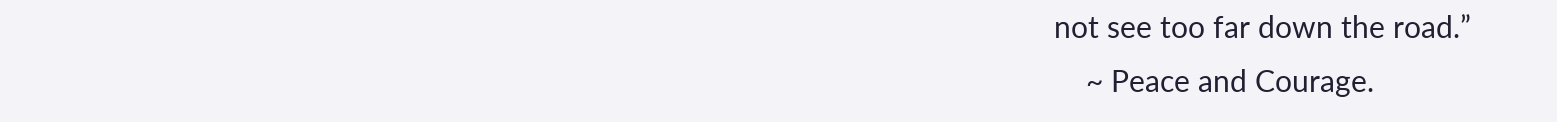not see too far down the road.”
    ~ Peace and Courage.